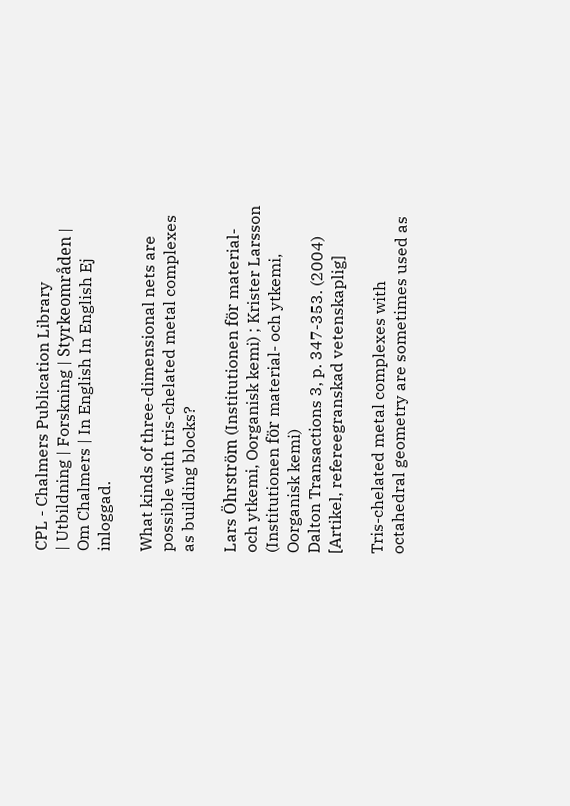CPL - Chalmers Publication Library
| Utbildning | Forskning | Styrkeområden | Om Chalmers | In English In English Ej inloggad.

What kinds of three-dimensional nets are possible with tris-chelated metal complexes as building blocks?

Lars Öhrström (Institutionen för material- och ytkemi, Oorganisk kemi) ; Krister Larsson (Institutionen för material- och ytkemi, Oorganisk kemi)
Dalton Transactions 3, p. 347-353. (2004)
[Artikel, refereegranskad vetenskaplig]

Tris-chelated metal complexes with octahedral geometry are sometimes used as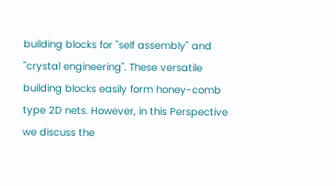building blocks for "self assembly" and "crystal engineering". These versatile building blocks easily form honey-comb type 2D nets. However, in this Perspective we discuss the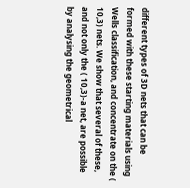different types of 3D nets that can be formed with these starting materials using Wells classification, and concentrate on the ( 10,3) nets. We show that several of these, and not only the ( 10,3)-a net, are possible by analysing the geometrical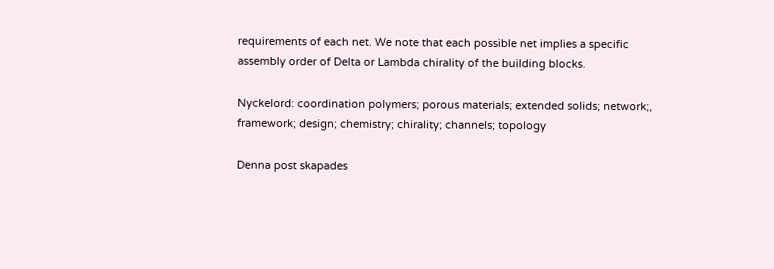requirements of each net. We note that each possible net implies a specific assembly order of Delta or Lambda chirality of the building blocks.

Nyckelord: coordination polymers; porous materials; extended solids; network;, framework; design; chemistry; chirality; channels; topology

Denna post skapades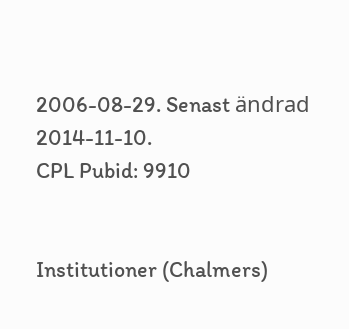2006-08-29. Senast ändrad 2014-11-10.
CPL Pubid: 9910


Institutioner (Chalmers)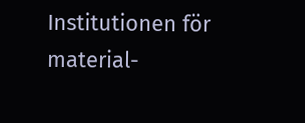Institutionen för material-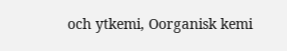och ytkemi, Oorganisk kemi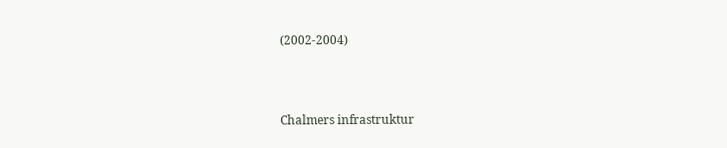(2002-2004)



Chalmers infrastruktur